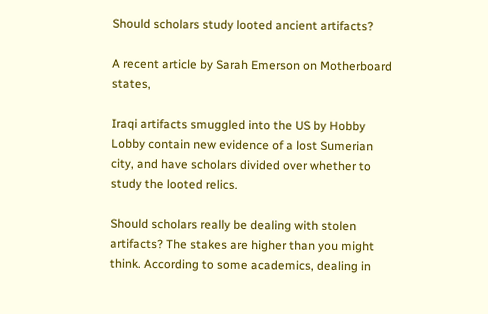Should scholars study looted ancient artifacts?

A recent article by Sarah Emerson on Motherboard states,

Iraqi artifacts smuggled into the US by Hobby Lobby contain new evidence of a lost Sumerian city, and have scholars divided over whether to study the looted relics.

Should scholars really be dealing with stolen artifacts? The stakes are higher than you might think. According to some academics, dealing in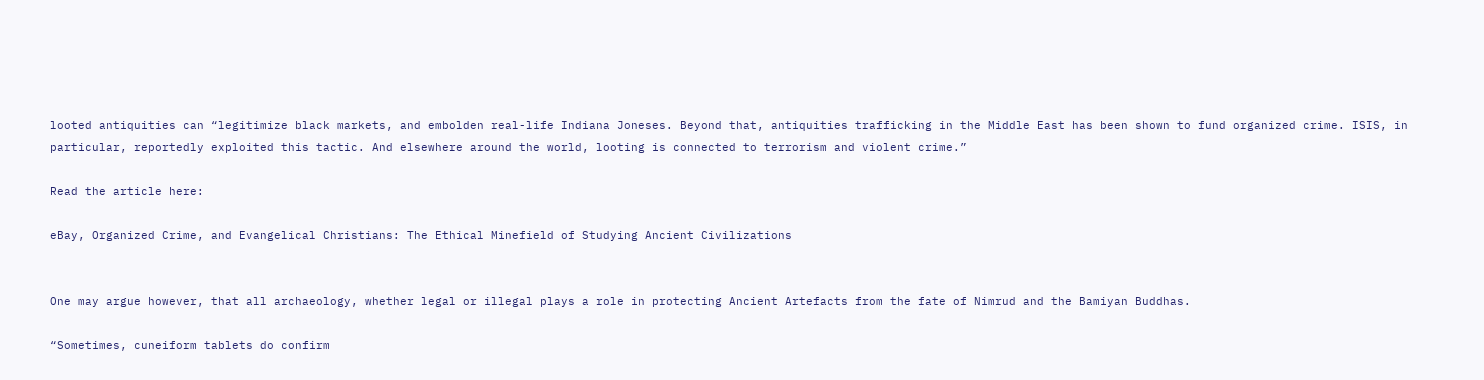looted antiquities can “legitimize black markets, and embolden real-life Indiana Joneses. Beyond that, antiquities trafficking in the Middle East has been shown to fund organized crime. ISIS, in particular, reportedly exploited this tactic. And elsewhere around the world, looting is connected to terrorism and violent crime.”

Read the article here:

eBay, Organized Crime, and Evangelical Christians: The Ethical Minefield of Studying Ancient Civilizations


One may argue however, that all archaeology, whether legal or illegal plays a role in protecting Ancient Artefacts from the fate of Nimrud and the Bamiyan Buddhas.

“Sometimes, cuneiform tablets do confirm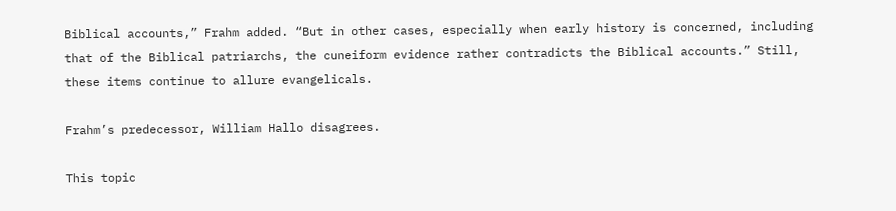Biblical accounts,” Frahm added. “But in other cases, especially when early history is concerned, including that of the Biblical patriarchs, the cuneiform evidence rather contradicts the Biblical accounts.” Still, these items continue to allure evangelicals.

Frahm’s predecessor, William Hallo disagrees.

This topic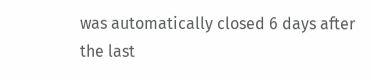was automatically closed 6 days after the last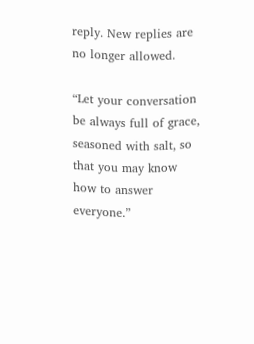reply. New replies are no longer allowed.

“Let your conversation be always full of grace, seasoned with salt, so that you may know how to answer everyone.”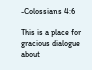-Colossians 4:6

This is a place for gracious dialogue about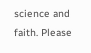science and faith. Please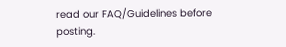read our FAQ/Guidelines before posting.